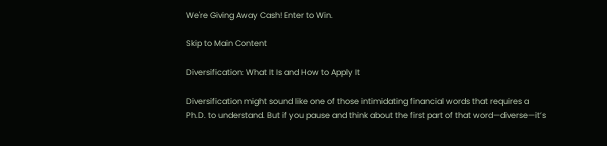We're Giving Away Cash! Enter to Win.

Skip to Main Content

Diversification: What It Is and How to Apply It

Diversification might sound like one of those intimidating financial words that requires a Ph.D. to understand. But if you pause and think about the first part of that word—diverse—it’s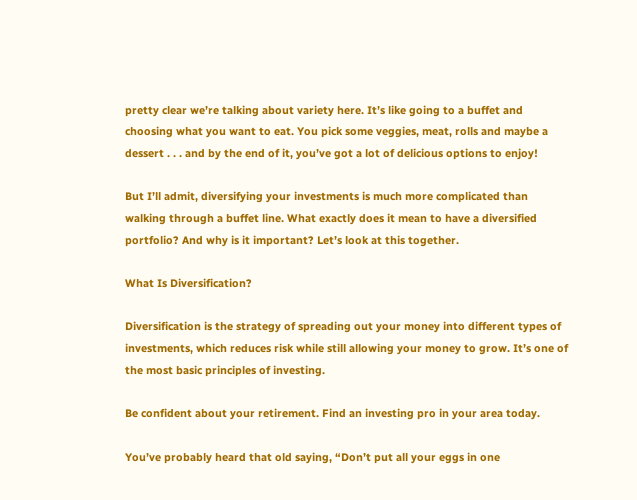pretty clear we’re talking about variety here. It’s like going to a buffet and choosing what you want to eat. You pick some veggies, meat, rolls and maybe a dessert . . . and by the end of it, you’ve got a lot of delicious options to enjoy!

But I’ll admit, diversifying your investments is much more complicated than walking through a buffet line. What exactly does it mean to have a diversified portfolio? And why is it important? Let’s look at this together.

What Is Diversification?

Diversification is the strategy of spreading out your money into different types of investments, which reduces risk while still allowing your money to grow. It’s one of the most basic principles of investing.

Be confident about your retirement. Find an investing pro in your area today.

You’ve probably heard that old saying, “Don’t put all your eggs in one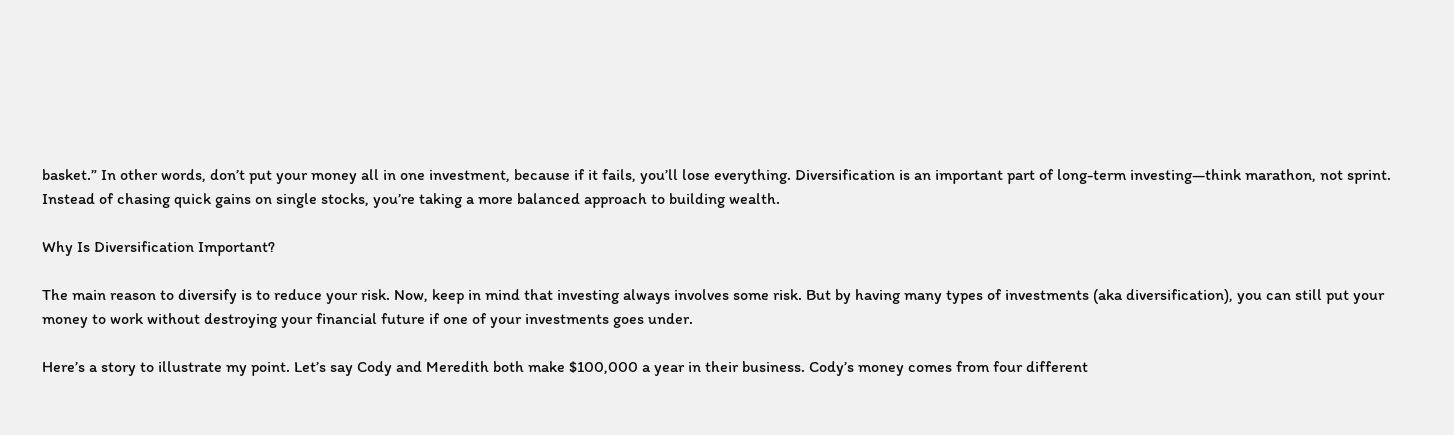basket.” In other words, don’t put your money all in one investment, because if it fails, you’ll lose everything. Diversification is an important part of long-term investing—think marathon, not sprint. Instead of chasing quick gains on single stocks, you’re taking a more balanced approach to building wealth.

Why Is Diversification Important?

The main reason to diversify is to reduce your risk. Now, keep in mind that investing always involves some risk. But by having many types of investments (aka diversification), you can still put your money to work without destroying your financial future if one of your investments goes under.

Here’s a story to illustrate my point. Let’s say Cody and Meredith both make $100,000 a year in their business. Cody’s money comes from four different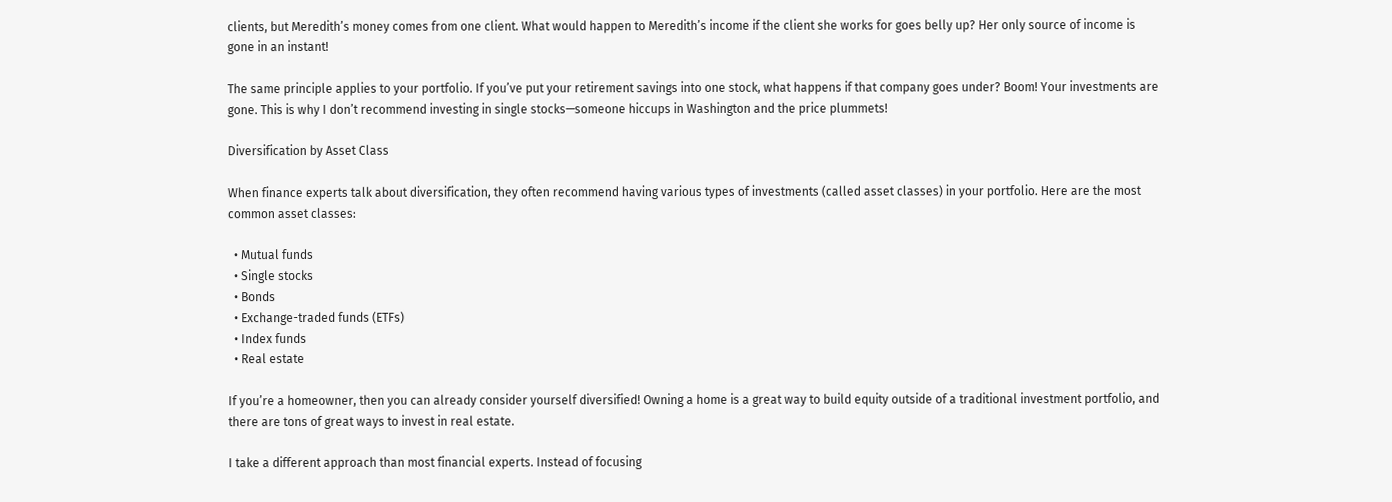clients, but Meredith’s money comes from one client. What would happen to Meredith’s income if the client she works for goes belly up? Her only source of income is gone in an instant!

The same principle applies to your portfolio. If you’ve put your retirement savings into one stock, what happens if that company goes under? Boom! Your investments are gone. This is why I don’t recommend investing in single stocks—someone hiccups in Washington and the price plummets!

Diversification by Asset Class

When finance experts talk about diversification, they often recommend having various types of investments (called asset classes) in your portfolio. Here are the most common asset classes:

  • Mutual funds
  • Single stocks
  • Bonds
  • Exchange-traded funds (ETFs)
  • Index funds
  • Real estate

If you’re a homeowner, then you can already consider yourself diversified! Owning a home is a great way to build equity outside of a traditional investment portfolio, and there are tons of great ways to invest in real estate.

I take a different approach than most financial experts. Instead of focusing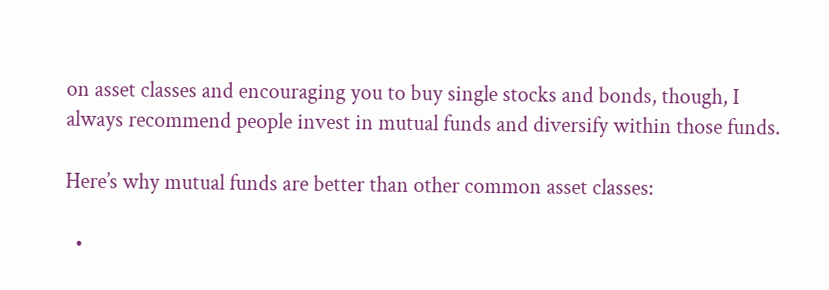on asset classes and encouraging you to buy single stocks and bonds, though, I always recommend people invest in mutual funds and diversify within those funds.

Here’s why mutual funds are better than other common asset classes:

  •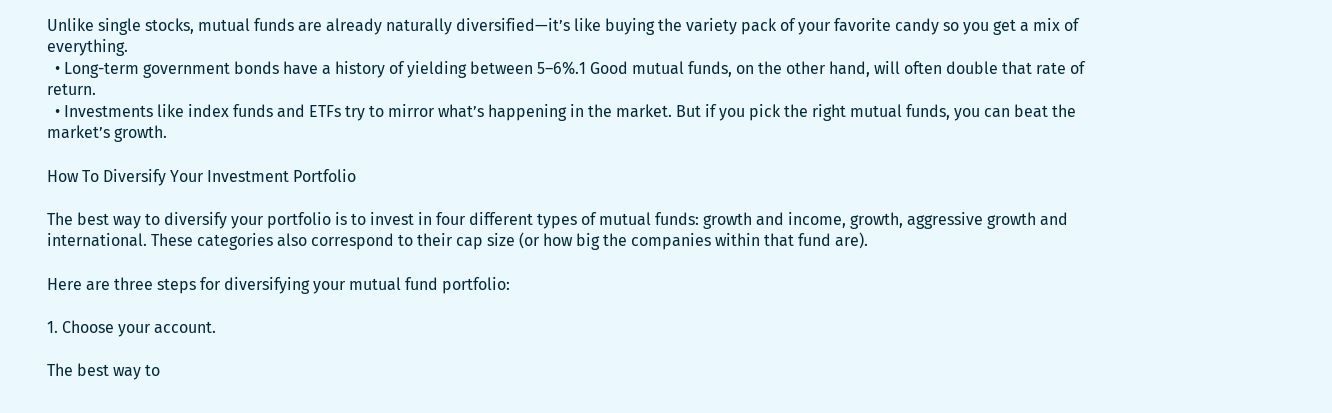Unlike single stocks, mutual funds are already naturally diversified—it’s like buying the variety pack of your favorite candy so you get a mix of everything.
  • Long-term government bonds have a history of yielding between 5–6%.1 Good mutual funds, on the other hand, will often double that rate of return.
  • Investments like index funds and ETFs try to mirror what’s happening in the market. But if you pick the right mutual funds, you can beat the market’s growth.

How To Diversify Your Investment Portfolio

The best way to diversify your portfolio is to invest in four different types of mutual funds: growth and income, growth, aggressive growth and international. These categories also correspond to their cap size (or how big the companies within that fund are).

Here are three steps for diversifying your mutual fund portfolio:

1. Choose your account.

The best way to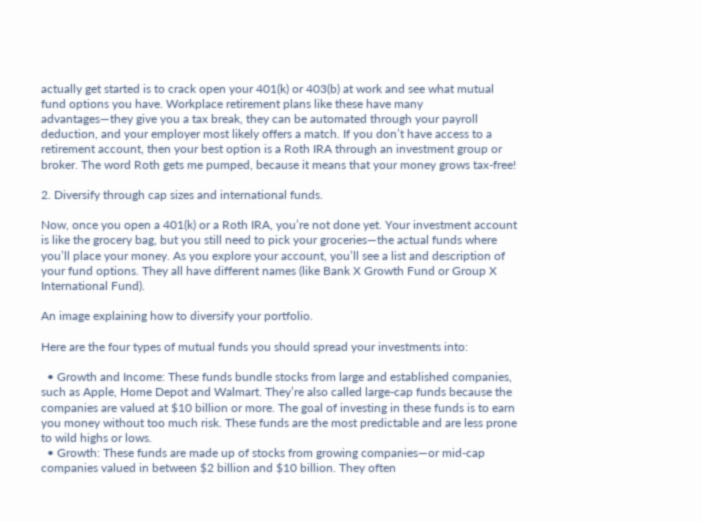actually get started is to crack open your 401(k) or 403(b) at work and see what mutual fund options you have. Workplace retirement plans like these have many advantages—they give you a tax break, they can be automated through your payroll deduction, and your employer most likely offers a match. If you don’t have access to a retirement account, then your best option is a Roth IRA through an investment group or broker. The word Roth gets me pumped, because it means that your money grows tax-free!

2. Diversify through cap sizes and international funds.

Now, once you open a 401(k) or a Roth IRA, you’re not done yet. Your investment account is like the grocery bag, but you still need to pick your groceries—the actual funds where you’ll place your money. As you explore your account, you’ll see a list and description of your fund options. They all have different names (like Bank X Growth Fund or Group X International Fund).

An image explaining how to diversify your portfolio.

Here are the four types of mutual funds you should spread your investments into:

  • Growth and Income: These funds bundle stocks from large and established companies, such as Apple, Home Depot and Walmart. They’re also called large-cap funds because the companies are valued at $10 billion or more. The goal of investing in these funds is to earn you money without too much risk. These funds are the most predictable and are less prone to wild highs or lows.
  • Growth: These funds are made up of stocks from growing companies—or mid-cap companies valued in between $2 billion and $10 billion. They often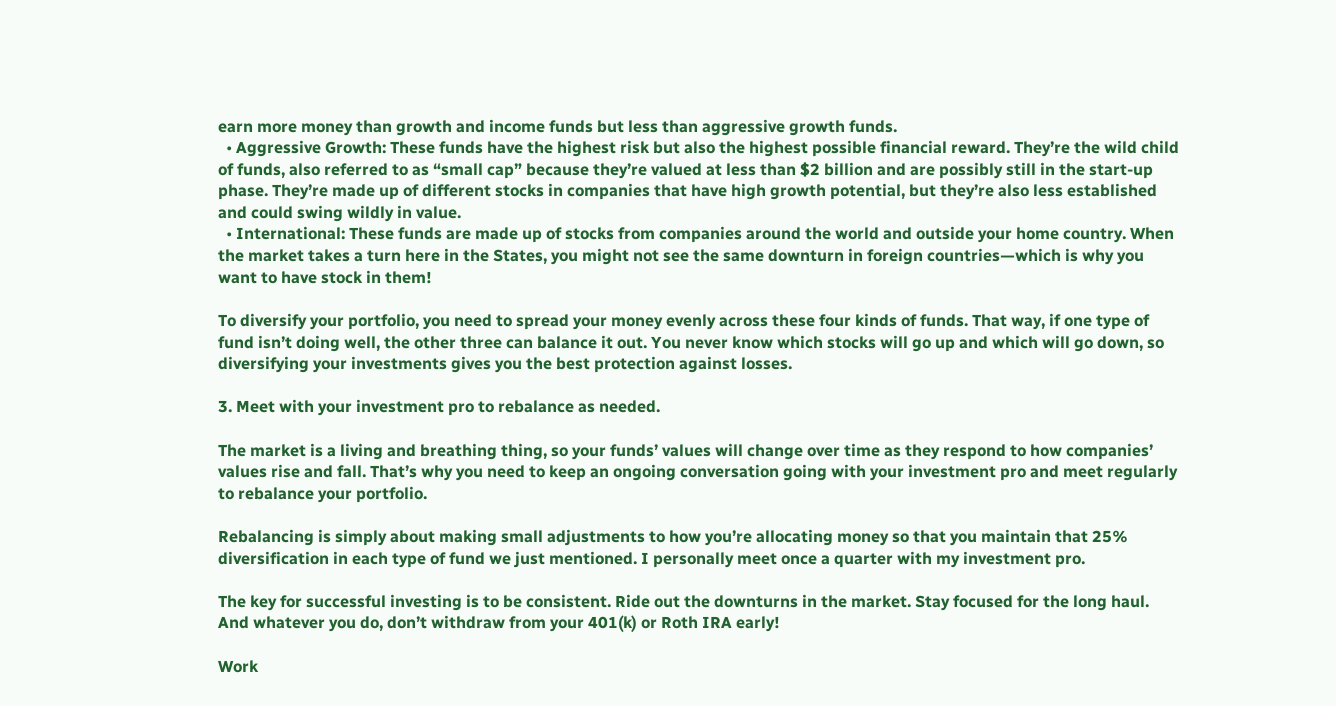earn more money than growth and income funds but less than aggressive growth funds.
  • Aggressive Growth: These funds have the highest risk but also the highest possible financial reward. They’re the wild child of funds, also referred to as “small cap” because they’re valued at less than $2 billion and are possibly still in the start-up phase. They’re made up of different stocks in companies that have high growth potential, but they’re also less established and could swing wildly in value.
  • International: These funds are made up of stocks from companies around the world and outside your home country. When the market takes a turn here in the States, you might not see the same downturn in foreign countries—which is why you want to have stock in them!

To diversify your portfolio, you need to spread your money evenly across these four kinds of funds. That way, if one type of fund isn’t doing well, the other three can balance it out. You never know which stocks will go up and which will go down, so diversifying your investments gives you the best protection against losses.

3. Meet with your investment pro to rebalance as needed.

The market is a living and breathing thing, so your funds’ values will change over time as they respond to how companies’ values rise and fall. That’s why you need to keep an ongoing conversation going with your investment pro and meet regularly to rebalance your portfolio.

Rebalancing is simply about making small adjustments to how you’re allocating money so that you maintain that 25% diversification in each type of fund we just mentioned. I personally meet once a quarter with my investment pro.

The key for successful investing is to be consistent. Ride out the downturns in the market. Stay focused for the long haul. And whatever you do, don’t withdraw from your 401(k) or Roth IRA early!

Work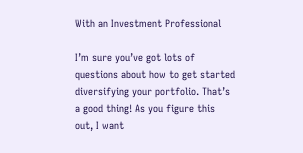With an Investment Professional

I’m sure you’ve got lots of questions about how to get started diversifying your portfolio. That’s a good thing! As you figure this out, I want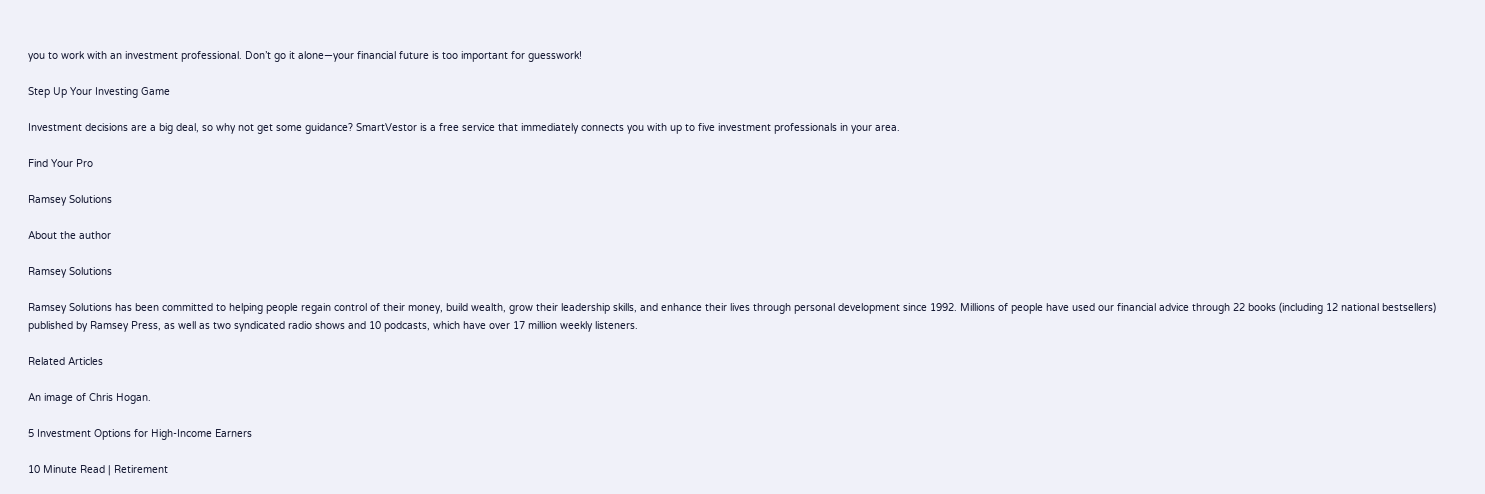you to work with an investment professional. Don’t go it alone—your financial future is too important for guesswork!

Step Up Your Investing Game

Investment decisions are a big deal, so why not get some guidance? SmartVestor is a free service that immediately connects you with up to five investment professionals in your area.

Find Your Pro

Ramsey Solutions

About the author

Ramsey Solutions

Ramsey Solutions has been committed to helping people regain control of their money, build wealth, grow their leadership skills, and enhance their lives through personal development since 1992. Millions of people have used our financial advice through 22 books (including 12 national bestsellers) published by Ramsey Press, as well as two syndicated radio shows and 10 podcasts, which have over 17 million weekly listeners.

Related Articles

An image of Chris Hogan.

5 Investment Options for High-Income Earners

10 Minute Read | Retirement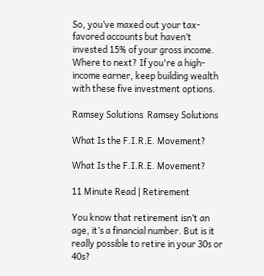So, you’ve maxed out your tax-favored accounts but haven’t invested 15% of your gross income. Where to next? If you're a high-income earner, keep building wealth with these five investment options.

Ramsey Solutions  Ramsey Solutions

What Is the F.I.R.E. Movement?

What Is the F.I.R.E. Movement?

11 Minute Read | Retirement

You know that retirement isn’t an age, it’s a financial number. But is it really possible to retire in your 30s or 40s?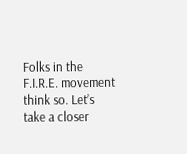Folks in the F.I.R.E. movement think so. Let’s take a closer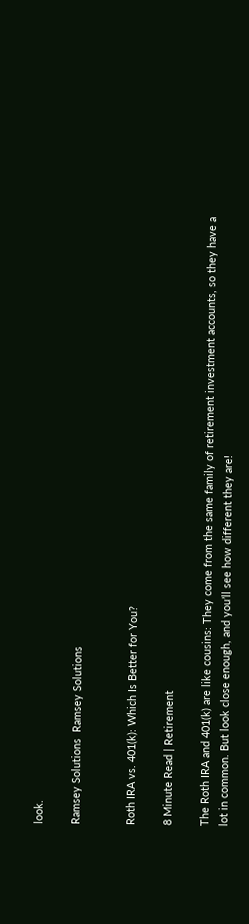look.

Ramsey Solutions  Ramsey Solutions


Roth IRA vs. 401(k): Which Is Better for You?

8 Minute Read | Retirement

The Roth IRA and 401(k) are like cousins: They come from the same family of retirement investment accounts, so they have a lot in common. But look close enough, and you’ll see how different they are!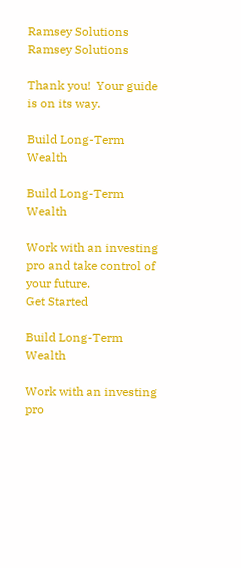Ramsey Solutions  Ramsey Solutions

Thank you!  Your guide is on its way.

Build Long-Term Wealth

Build Long-Term Wealth

Work with an investing pro and take control of your future.
Get Started

Build Long-Term Wealth

Work with an investing pro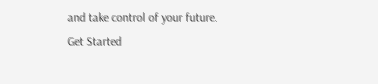and take control of your future.
Get Started